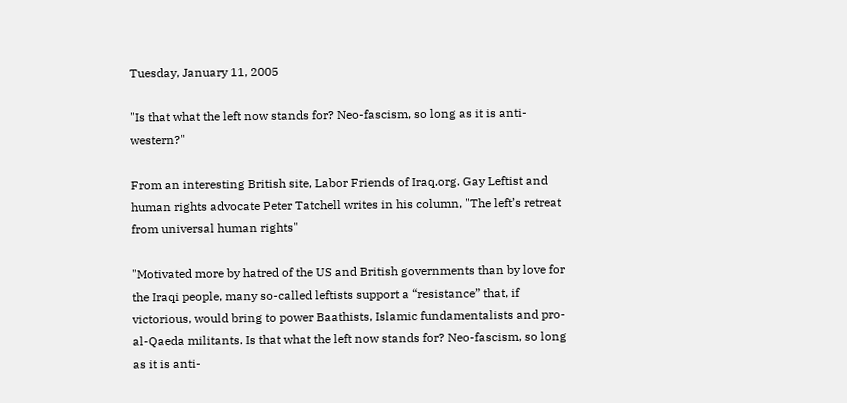Tuesday, January 11, 2005

"Is that what the left now stands for? Neo-fascism, so long as it is anti-western?"

From an interesting British site, Labor Friends of Iraq.org. Gay Leftist and human rights advocate Peter Tatchell writes in his column, "The left’s retreat from universal human rights"

"Motivated more by hatred of the US and British governments than by love for the Iraqi people, many so-called leftists support a “resistance” that, if victorious, would bring to power Baathists, Islamic fundamentalists and pro-al-Qaeda militants. Is that what the left now stands for? Neo-fascism, so long as it is anti-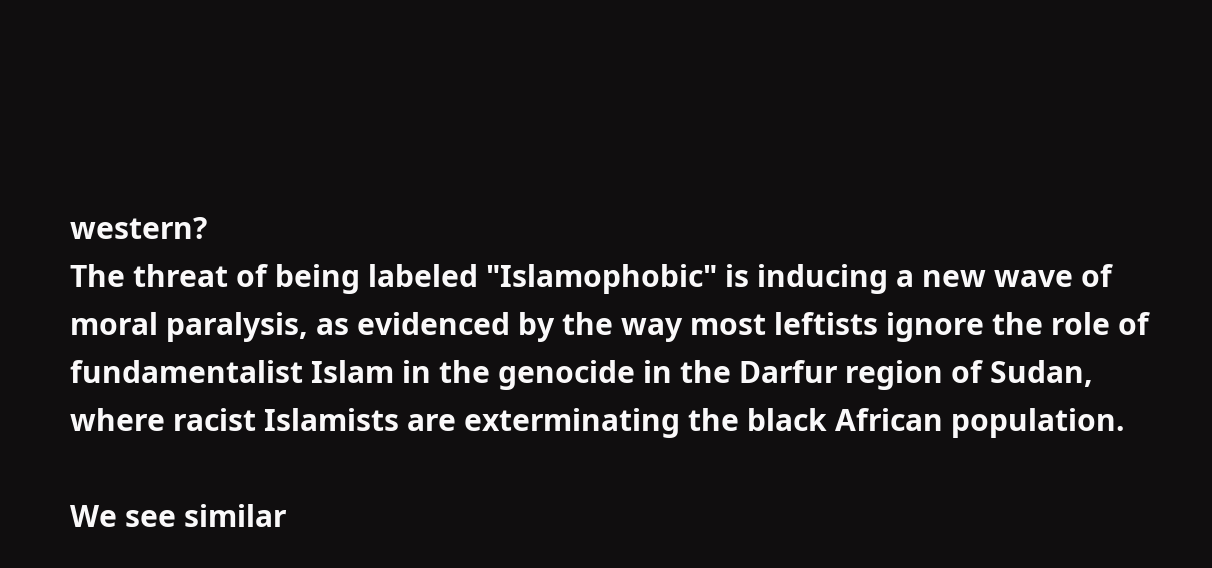western?
The threat of being labeled "Islamophobic" is inducing a new wave of moral paralysis, as evidenced by the way most leftists ignore the role of fundamentalist Islam in the genocide in the Darfur region of Sudan, where racist Islamists are exterminating the black African population.

We see similar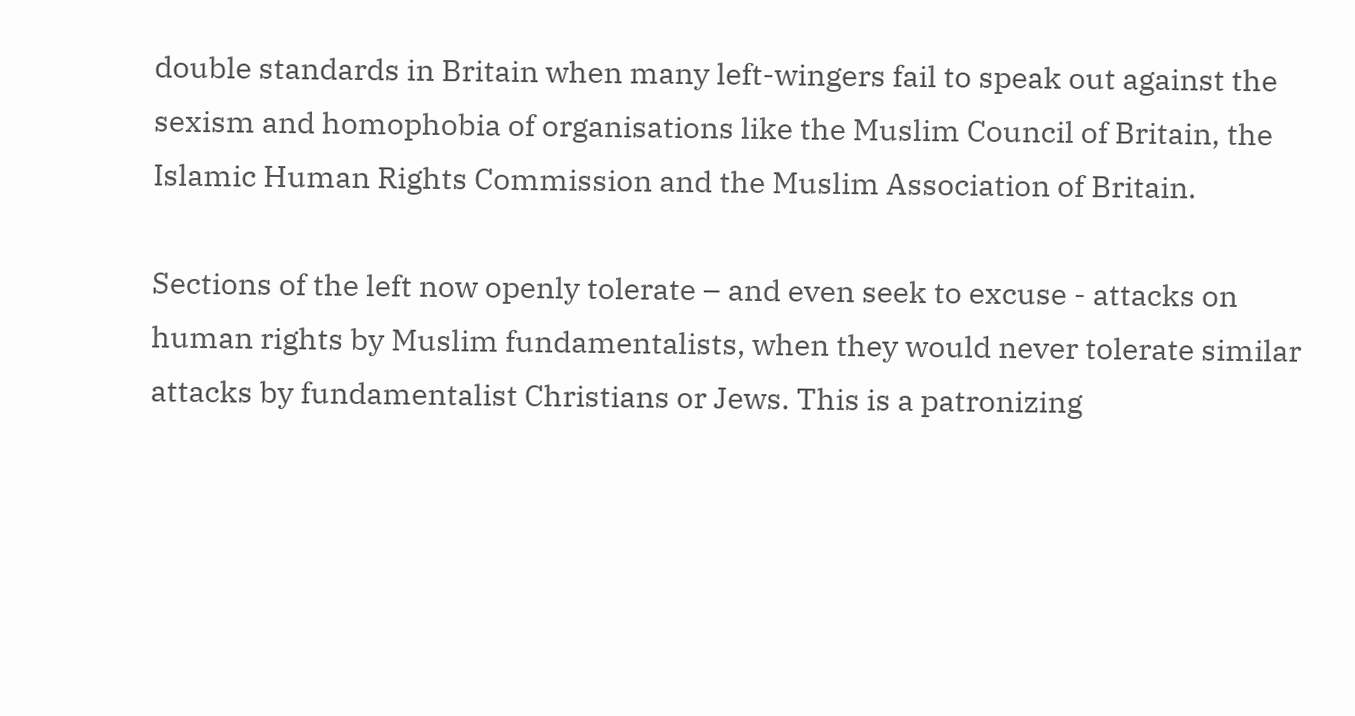double standards in Britain when many left-wingers fail to speak out against the sexism and homophobia of organisations like the Muslim Council of Britain, the Islamic Human Rights Commission and the Muslim Association of Britain.

Sections of the left now openly tolerate – and even seek to excuse - attacks on human rights by Muslim fundamentalists, when they would never tolerate similar attacks by fundamentalist Christians or Jews. This is a patronizing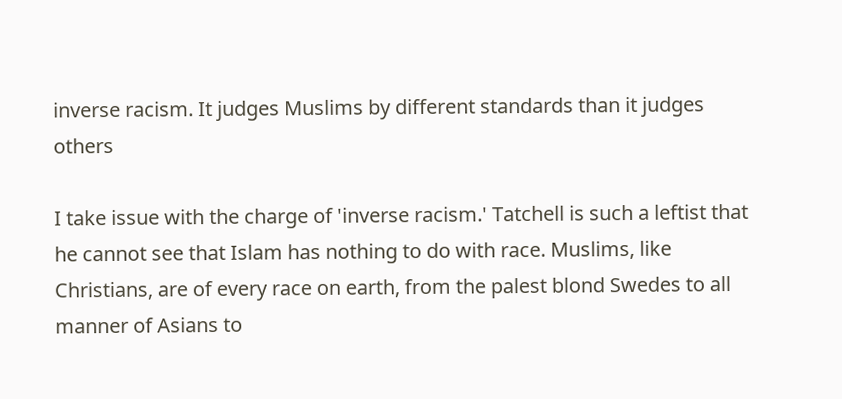inverse racism. It judges Muslims by different standards than it judges others

I take issue with the charge of 'inverse racism.' Tatchell is such a leftist that he cannot see that Islam has nothing to do with race. Muslims, like Christians, are of every race on earth, from the palest blond Swedes to all manner of Asians to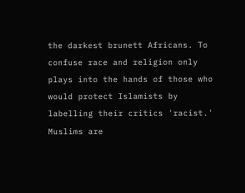the darkest brunett Africans. To confuse race and religion only plays into the hands of those who would protect Islamists by labelling their critics 'racist.' Muslims are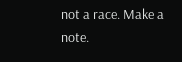not a race. Make a note.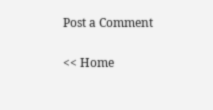Post a Comment

<< Home